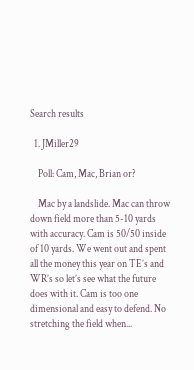Search results

  1. JMiller29

    Poll: Cam, Mac, Brian or?

    Mac by a landslide. Mac can throw down field more than 5-10 yards with accuracy. Cam is 50/50 inside of 10 yards. We went out and spent all the money this year on TE’s and WR’s so let’s see what the future does with it. Cam is too one dimensional and easy to defend. No stretching the field when...